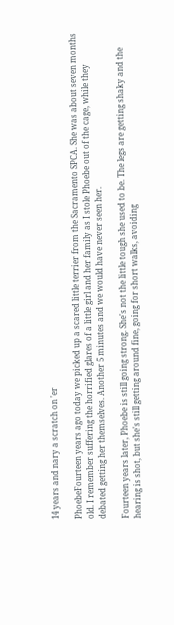14 years and nary a scratch on 'er

PhoebeFourteen years ago today we picked up a scared little terrier from the Sacramento SPCA. She was about seven months old. I remember suffering the horrified glares of a little girl and her family as I stole Phoebe out of the cage, while they debated getting her themselves. Another 5 minutes and we would have never seen her.

Fourteen years later, Phoebe is still going strong. She's not the little tough she used to be. The legs are getting shaky and the hearing is shot, but she's still getting around fine, going for short walks, avoiding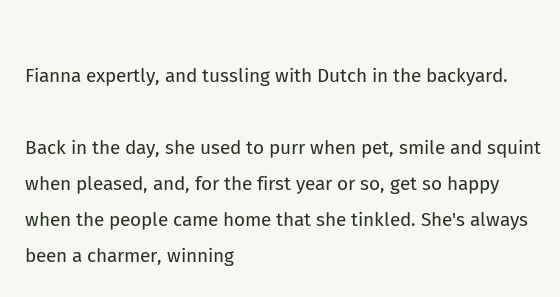Fianna expertly, and tussling with Dutch in the backyard.

Back in the day, she used to purr when pet, smile and squint when pleased, and, for the first year or so, get so happy when the people came home that she tinkled. She's always been a charmer, winning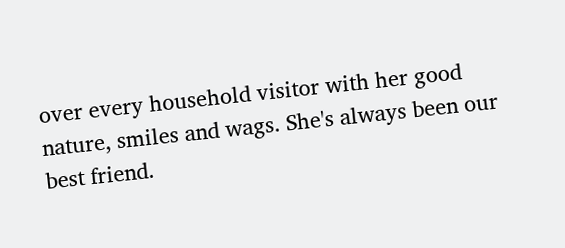over every household visitor with her good nature, smiles and wags. She's always been our best friend.